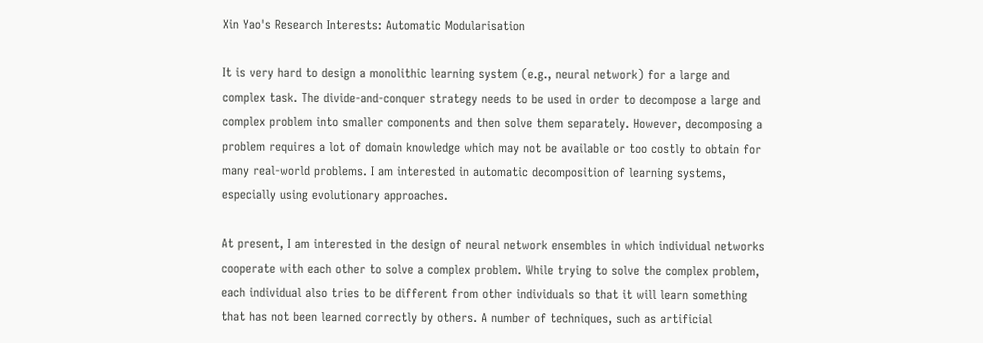Xin Yao's Research Interests: Automatic Modularisation

It is very hard to design a monolithic learning system (e.g., neural network) for a large and complex task. The divide-and-conquer strategy needs to be used in order to decompose a large and complex problem into smaller components and then solve them separately. However, decomposing a problem requires a lot of domain knowledge which may not be available or too costly to obtain for many real-world problems. I am interested in automatic decomposition of learning systems, especially using evolutionary approaches.

At present, I am interested in the design of neural network ensembles in which individual networks cooperate with each other to solve a complex problem. While trying to solve the complex problem, each individual also tries to be different from other individuals so that it will learn something that has not been learned correctly by others. A number of techniques, such as artificial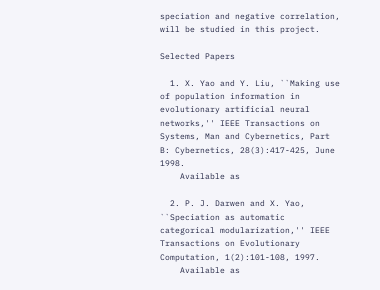speciation and negative correlation, will be studied in this project.

Selected Papers

  1. X. Yao and Y. Liu, ``Making use of population information in evolutionary artificial neural networks,'' IEEE Transactions on Systems, Man and Cybernetics, Part B: Cybernetics, 28(3):417-425, June 1998.
    Available as

  2. P. J. Darwen and X. Yao, ``Speciation as automatic categorical modularization,'' IEEE Transactions on Evolutionary Computation, 1(2):101-108, 1997.
    Available as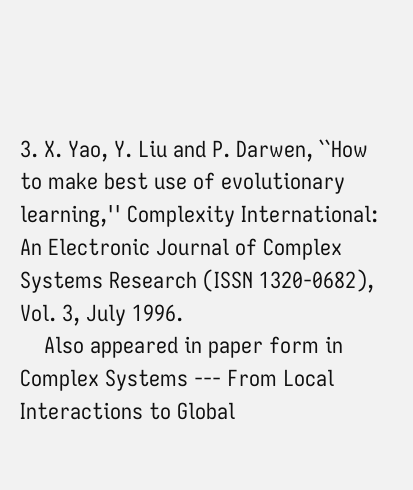3. X. Yao, Y. Liu and P. Darwen, ``How to make best use of evolutionary learning,'' Complexity International: An Electronic Journal of Complex Systems Research (ISSN 1320-0682), Vol. 3, July 1996.
    Also appeared in paper form in Complex Systems --- From Local Interactions to Global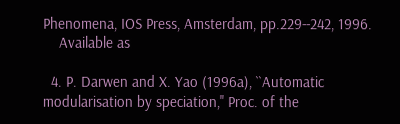Phenomena, IOS Press, Amsterdam, pp.229--242, 1996.
    Available as

  4. P. Darwen and X. Yao (1996a), ``Automatic modularisation by speciation,'' Proc. of the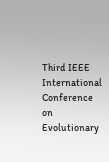Third IEEE International Conference on Evolutionary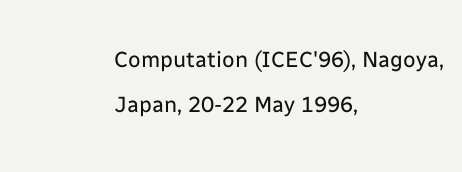Computation (ICEC'96), Nagoya, Japan, 20-22 May 1996,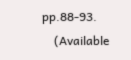pp.88-93.
    (Available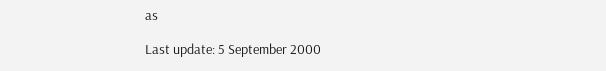as

Last update: 5 September 2000